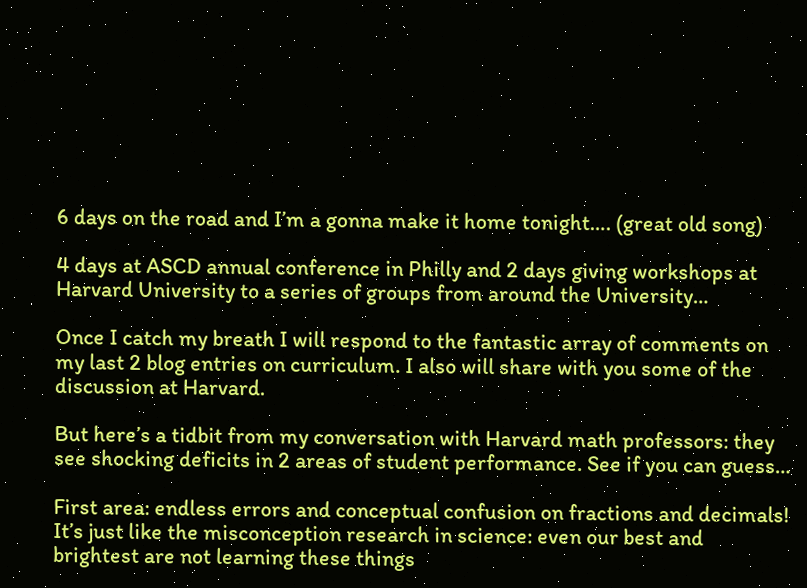6 days on the road and I’m a gonna make it home tonight…. (great old song)

4 days at ASCD annual conference in Philly and 2 days giving workshops at Harvard University to a series of groups from around the University…

Once I catch my breath I will respond to the fantastic array of comments on my last 2 blog entries on curriculum. I also will share with you some of the discussion at Harvard.

But here’s a tidbit from my conversation with Harvard math professors: they see shocking deficits in 2 areas of student performance. See if you can guess…

First area: endless errors and conceptual confusion on fractions and decimals! It’s just like the misconception research in science: even our best and brightest are not learning these things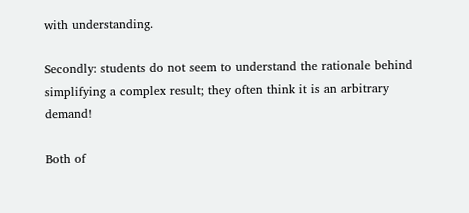with understanding.

Secondly: students do not seem to understand the rationale behind simplifying a complex result; they often think it is an arbitrary demand!

Both of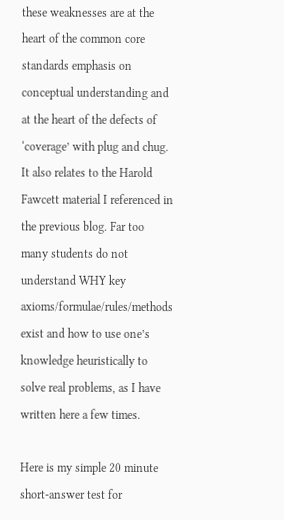these weaknesses are at the heart of the common core standards emphasis on conceptual understanding and at the heart of the defects of ‘coverage’ with plug and chug. It also relates to the Harold Fawcett material I referenced in the previous blog. Far too many students do not understand WHY key axioms/formulae/rules/methods exist and how to use one’s knowledge heuristically to solve real problems, as I have written here a few times.

Here is my simple 20 minute short-answer test for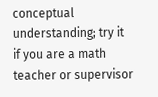conceptual understanding; try it if you are a math teacher or supervisor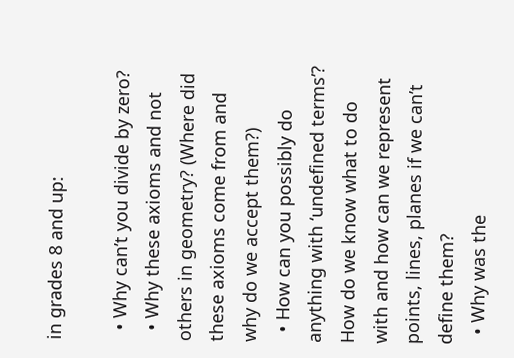in grades 8 and up:

  • Why can’t you divide by zero?
  • Why these axioms and not others in geometry? (Where did these axioms come from and why do we accept them?)
  • How can you possibly do anything with ‘undefined terms’? How do we know what to do with and how can we represent points, lines, planes if we can’t define them?
  • Why was the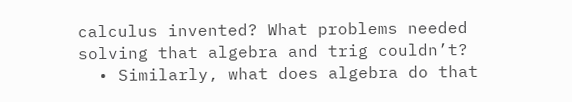calculus invented? What problems needed solving that algebra and trig couldn’t?
  • Similarly, what does algebra do that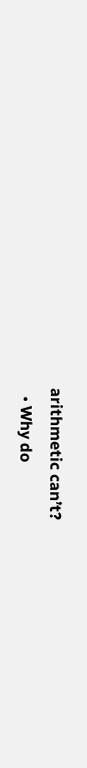arithmetic can’t?
  • Why do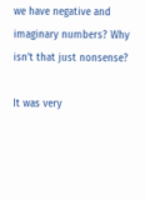we have negative and imaginary numbers? Why isn’t that just nonsense?

It was very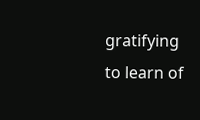gratifying to learn of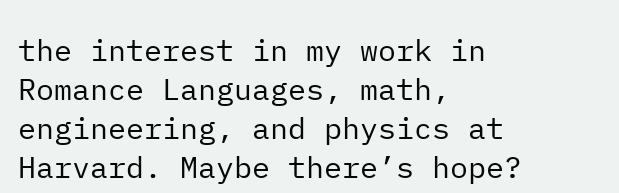the interest in my work in Romance Languages, math, engineering, and physics at Harvard. Maybe there’s hope?